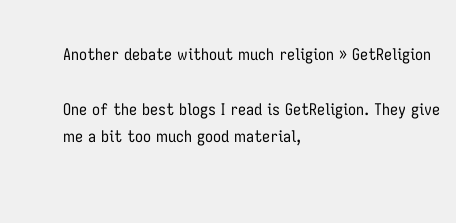Another debate without much religion » GetReligion

One of the best blogs I read is GetReligion. They give me a bit too much good material,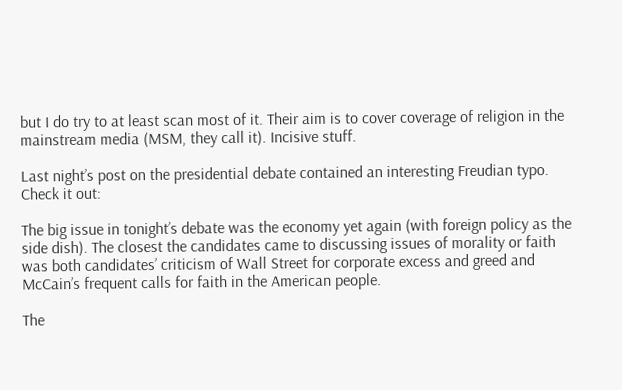but I do try to at least scan most of it. Their aim is to cover coverage of religion in the mainstream media (MSM, they call it). Incisive stuff.

Last night’s post on the presidential debate contained an interesting Freudian typo. Check it out:

The big issue in tonight’s debate was the economy yet again (with foreign policy as the side dish). The closest the candidates came to discussing issues of morality or faith was both candidates’ criticism of Wall Street for corporate excess and greed and McCain’s frequent calls for faith in the American people.

The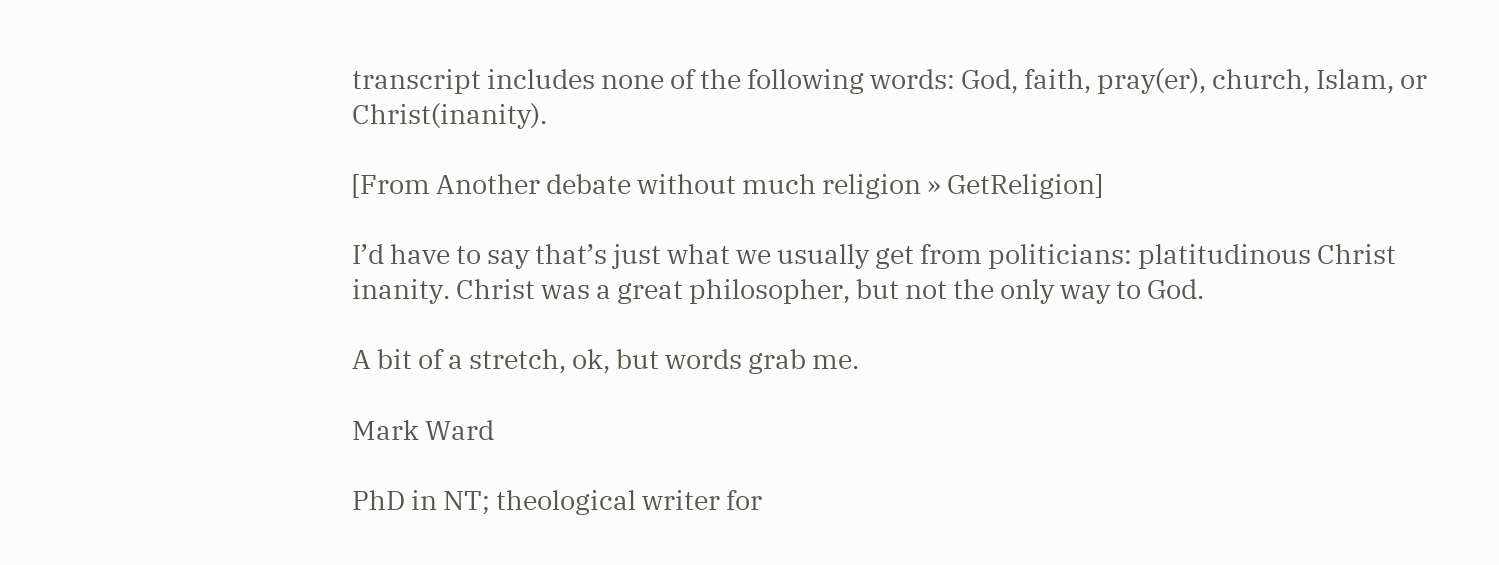transcript includes none of the following words: God, faith, pray(er), church, Islam, or Christ(inanity).

[From Another debate without much religion » GetReligion]

I’d have to say that’s just what we usually get from politicians: platitudinous Christ inanity. Christ was a great philosopher, but not the only way to God.

A bit of a stretch, ok, but words grab me.

Mark Ward

PhD in NT; theological writer for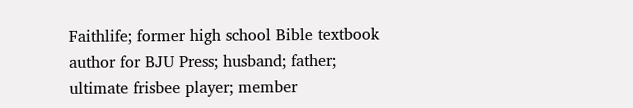Faithlife; former high school Bible textbook author for BJU Press; husband; father; ultimate frisbee player; member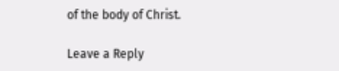of the body of Christ.

Leave a Reply